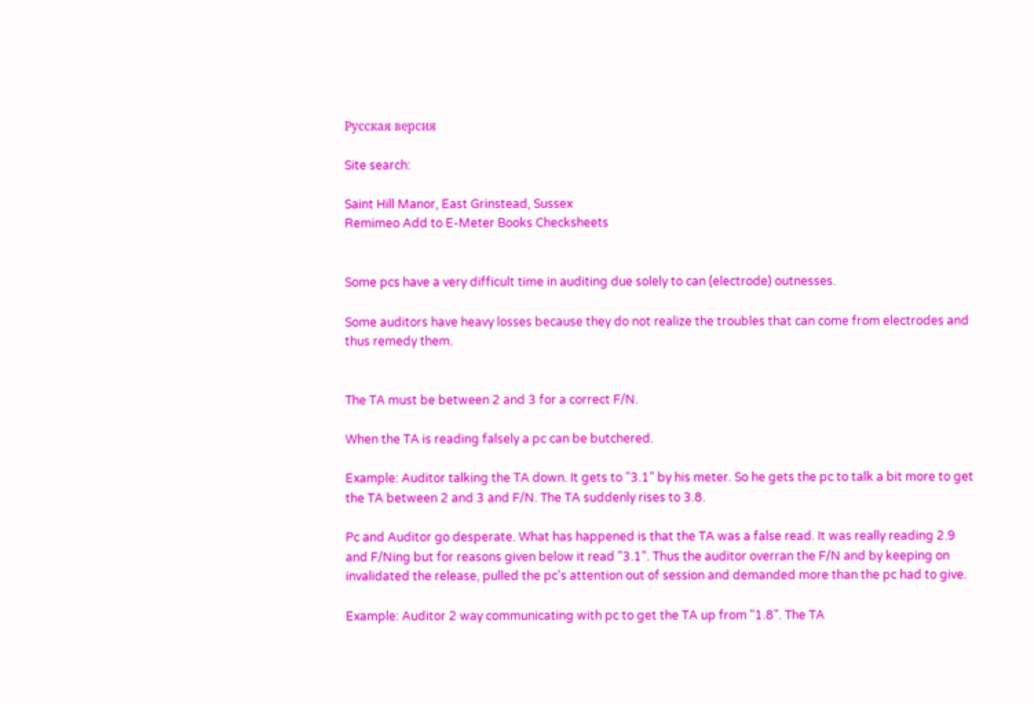Русская версия

Site search:

Saint Hill Manor, East Grinstead, Sussex
Remimeo Add to E-Meter Books Checksheets


Some pcs have a very difficult time in auditing due solely to can (electrode) outnesses.

Some auditors have heavy losses because they do not realize the troubles that can come from electrodes and thus remedy them.


The TA must be between 2 and 3 for a correct F/N.

When the TA is reading falsely a pc can be butchered.

Example: Auditor talking the TA down. It gets to "3.1" by his meter. So he gets the pc to talk a bit more to get the TA between 2 and 3 and F/N. The TA suddenly rises to 3.8.

Pc and Auditor go desperate. What has happened is that the TA was a false read. It was really reading 2.9 and F/Ning but for reasons given below it read "3.1". Thus the auditor overran the F/N and by keeping on invalidated the release, pulled the pc's attention out of session and demanded more than the pc had to give.

Example: Auditor 2 way communicating with pc to get the TA up from "1.8". The TA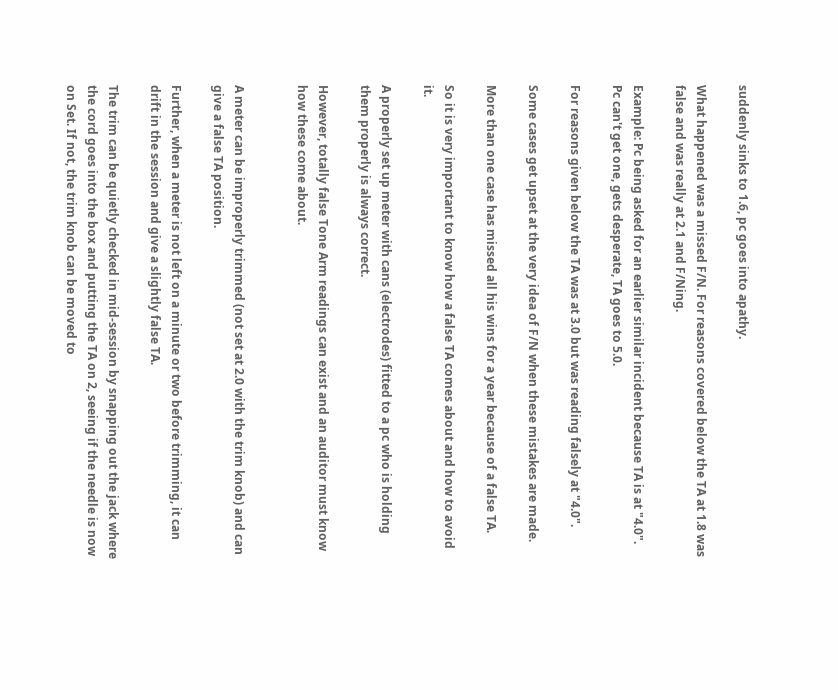suddenly sinks to 1.6, pc goes into apathy.

What happened was a missed F/N. For reasons covered below the TA at 1.8 was false and was really at 2.1 and F/Ning.

Example: Pc being asked for an earlier similar incident because TA is at "4.0". Pc can't get one, gets desperate, TA goes to 5.0.

For reasons given below the TA was at 3.0 but was reading falsely at "4.0".

Some cases get upset at the very idea of F/N when these mistakes are made.

More than one case has missed all his wins for a year because of a false TA.

So it is very important to know how a false TA comes about and how to avoid it.

A properly set up meter with cans (electrodes) fitted to a pc who is holding them properly is always correct.

However, totally false Tone Arm readings can exist and an auditor must know how these come about.


A meter can be improperly trimmed (not set at 2.0 with the trim knob) and can give a false TA position.

Further, when a meter is not left on a minute or two before trimming, it can drift in the session and give a slightly false TA.

The trim can be quietly checked in mid-session by snapping out the jack where the cord goes into the box and putting the TA on 2, seeing if the needle is now on Set. If not, the trim knob can be moved to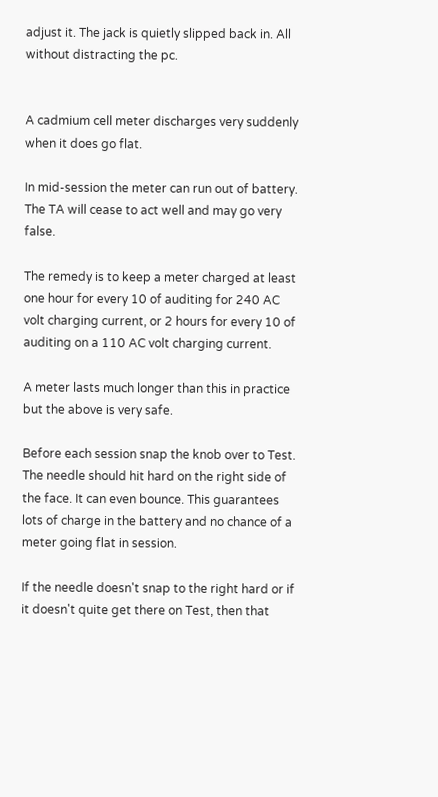adjust it. The jack is quietly slipped back in. All without distracting the pc.


A cadmium cell meter discharges very suddenly when it does go flat.

In mid-session the meter can run out of battery. The TA will cease to act well and may go very false.

The remedy is to keep a meter charged at least one hour for every 10 of auditing for 240 AC volt charging current, or 2 hours for every 10 of auditing on a 110 AC volt charging current.

A meter lasts much longer than this in practice but the above is very safe.

Before each session snap the knob over to Test. The needle should hit hard on the right side of the face. It can even bounce. This guarantees lots of charge in the battery and no chance of a meter going flat in session.

If the needle doesn't snap to the right hard or if it doesn't quite get there on Test, then that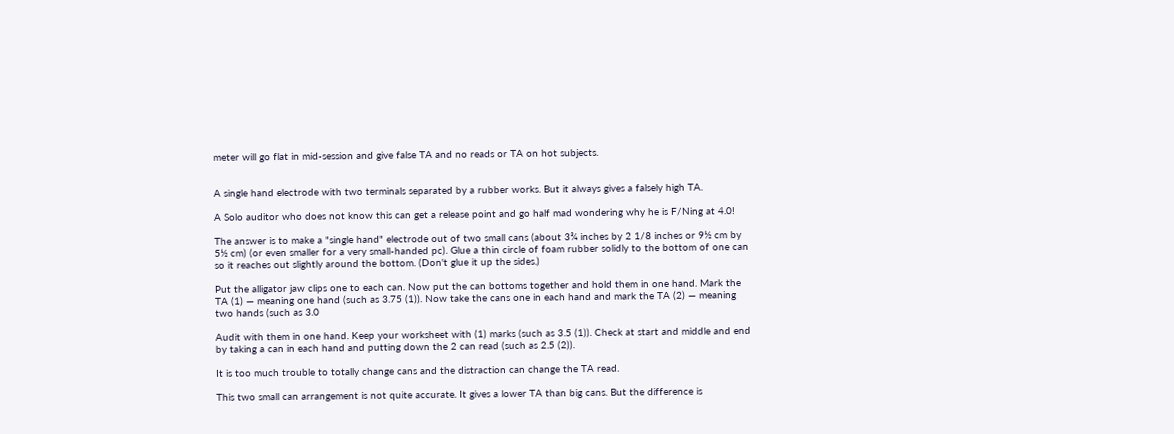meter will go flat in mid-session and give false TA and no reads or TA on hot subjects.


A single hand electrode with two terminals separated by a rubber works. But it always gives a falsely high TA.

A Solo auditor who does not know this can get a release point and go half mad wondering why he is F/Ning at 4.0!

The answer is to make a "single hand" electrode out of two small cans (about 3¾ inches by 2 1/8 inches or 9½ cm by 5½ cm) (or even smaller for a very small-handed pc). Glue a thin circle of foam rubber solidly to the bottom of one can so it reaches out slightly around the bottom. (Don't glue it up the sides.)

Put the alligator jaw clips one to each can. Now put the can bottoms together and hold them in one hand. Mark the TA (1) — meaning one hand (such as 3.75 (1)). Now take the cans one in each hand and mark the TA (2) — meaning two hands (such as 3.0

Audit with them in one hand. Keep your worksheet with (1) marks (such as 3.5 (1)). Check at start and middle and end by taking a can in each hand and putting down the 2 can read (such as 2.5 (2)).

It is too much trouble to totally change cans and the distraction can change the TA read.

This two small can arrangement is not quite accurate. It gives a lower TA than big cans. But the difference is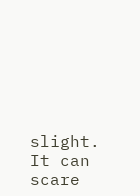slight. It can scare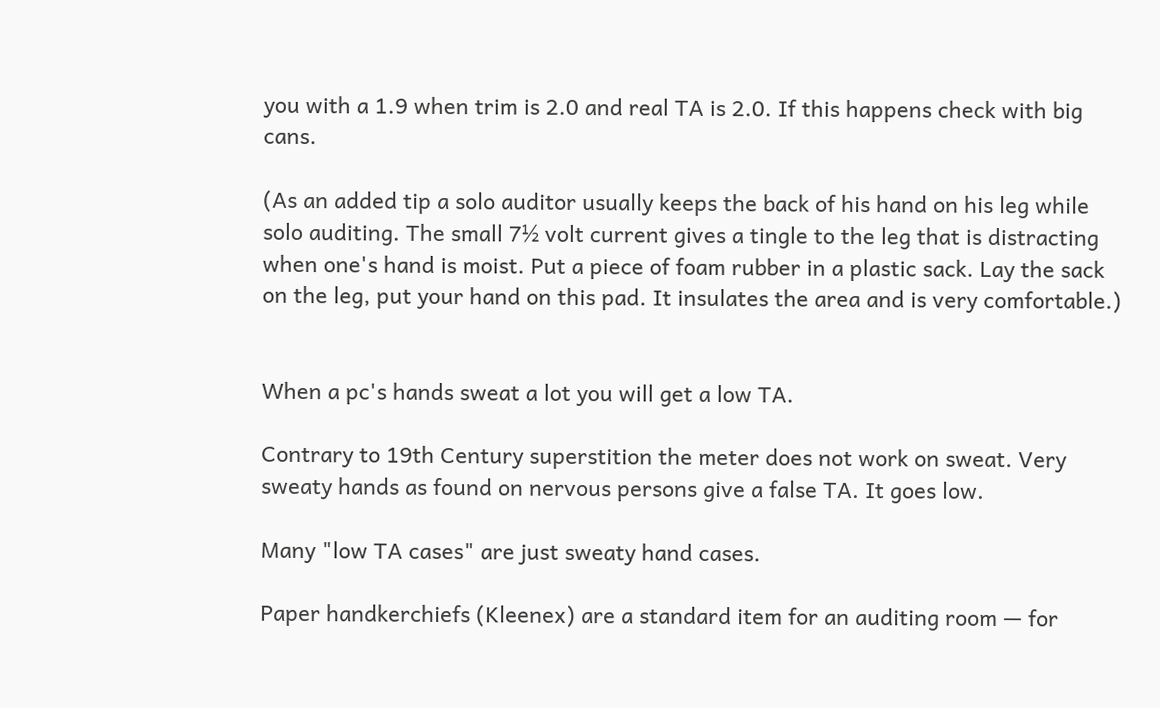you with a 1.9 when trim is 2.0 and real TA is 2.0. If this happens check with big cans.

(As an added tip a solo auditor usually keeps the back of his hand on his leg while solo auditing. The small 7½ volt current gives a tingle to the leg that is distracting when one's hand is moist. Put a piece of foam rubber in a plastic sack. Lay the sack on the leg, put your hand on this pad. It insulates the area and is very comfortable.)


When a pc's hands sweat a lot you will get a low TA.

Contrary to 19th Century superstition the meter does not work on sweat. Very sweaty hands as found on nervous persons give a false TA. It goes low.

Many "low TA cases" are just sweaty hand cases.

Paper handkerchiefs (Kleenex) are a standard item for an auditing room — for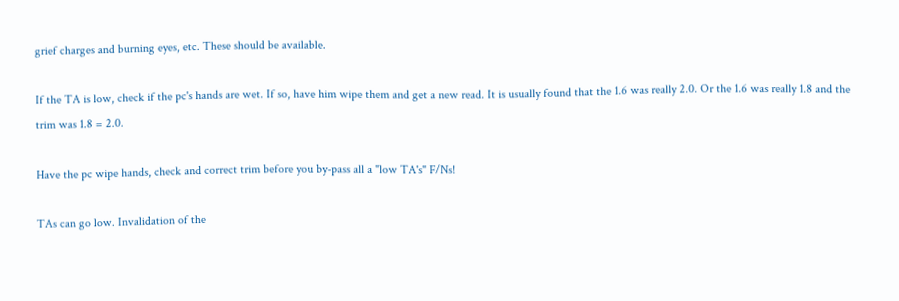grief charges and burning eyes, etc. These should be available.

If the TA is low, check if the pc's hands are wet. If so, have him wipe them and get a new read. It is usually found that the 1.6 was really 2.0. Or the 1.6 was really 1.8 and the trim was 1.8 = 2.0.

Have the pc wipe hands, check and correct trim before you by-pass all a "low TA's" F/Ns!

TAs can go low. Invalidation of the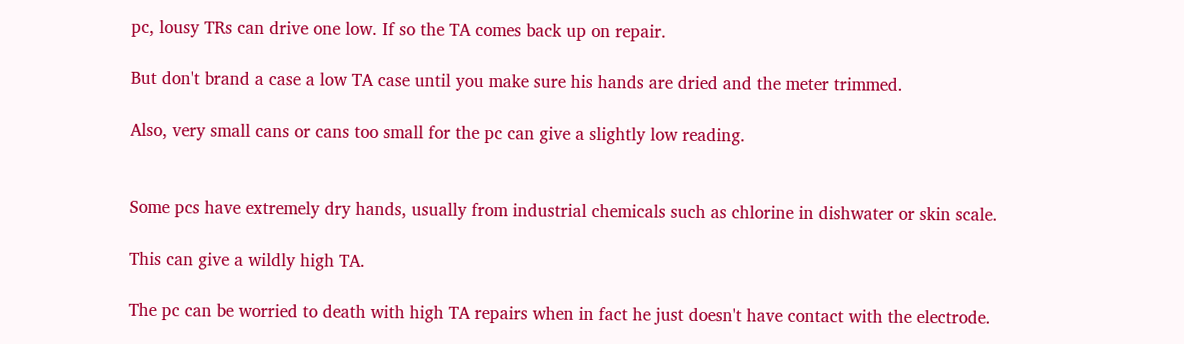pc, lousy TRs can drive one low. If so the TA comes back up on repair.

But don't brand a case a low TA case until you make sure his hands are dried and the meter trimmed.

Also, very small cans or cans too small for the pc can give a slightly low reading.


Some pcs have extremely dry hands, usually from industrial chemicals such as chlorine in dishwater or skin scale.

This can give a wildly high TA.

The pc can be worried to death with high TA repairs when in fact he just doesn't have contact with the electrode.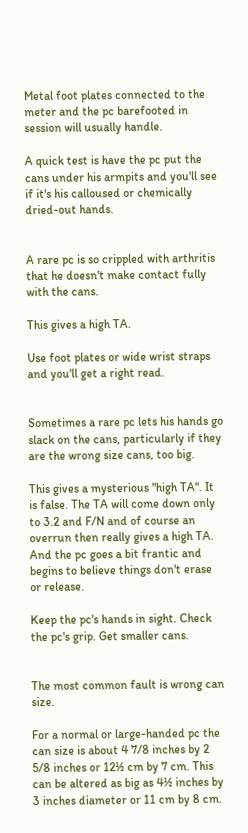Metal foot plates connected to the meter and the pc barefooted in session will usually handle.

A quick test is have the pc put the cans under his armpits and you'll see if it's his calloused or chemically dried-out hands.


A rare pc is so crippled with arthritis that he doesn't make contact fully with the cans.

This gives a high TA.

Use foot plates or wide wrist straps and you'll get a right read.


Sometimes a rare pc lets his hands go slack on the cans, particularly if they are the wrong size cans, too big.

This gives a mysterious "high TA". It is false. The TA will come down only to 3.2 and F/N and of course an overrun then really gives a high TA. And the pc goes a bit frantic and begins to believe things don't erase or release.

Keep the pc's hands in sight. Check the pc's grip. Get smaller cans.


The most common fault is wrong can size.

For a normal or large-handed pc the can size is about 4 7/8 inches by 2 5/8 inches or 12½ cm by 7 cm. This can be altered as big as 4½ inches by 3 inches diameter or 11 cm by 8 cm.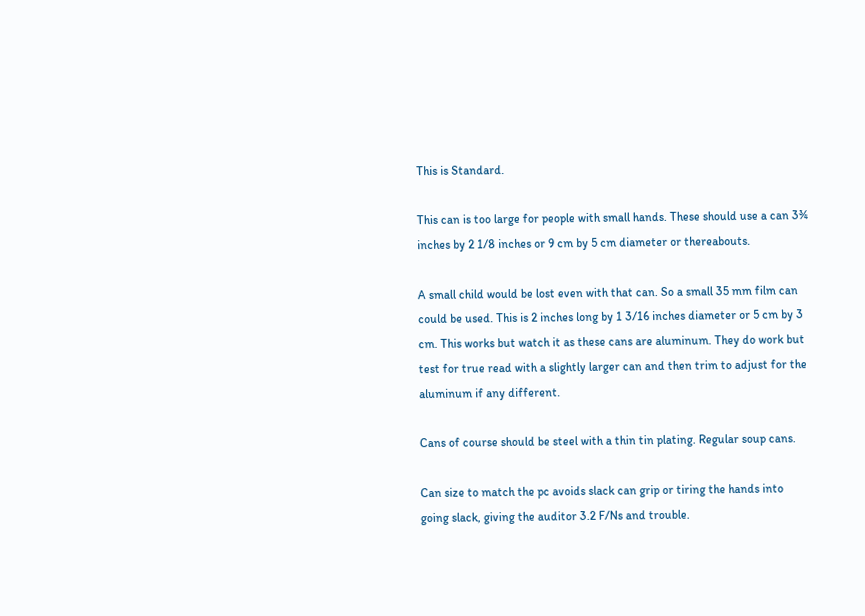This is Standard.

This can is too large for people with small hands. These should use a can 3¾ inches by 2 1/8 inches or 9 cm by 5 cm diameter or thereabouts.

A small child would be lost even with that can. So a small 35 mm film can could be used. This is 2 inches long by 1 3/16 inches diameter or 5 cm by 3 cm. This works but watch it as these cans are aluminum. They do work but test for true read with a slightly larger can and then trim to adjust for the aluminum if any different.

Cans of course should be steel with a thin tin plating. Regular soup cans.

Can size to match the pc avoids slack can grip or tiring the hands into going slack, giving the auditor 3.2 F/Ns and trouble.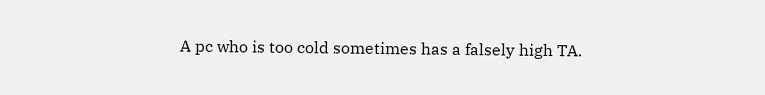A pc who is too cold sometimes has a falsely high TA.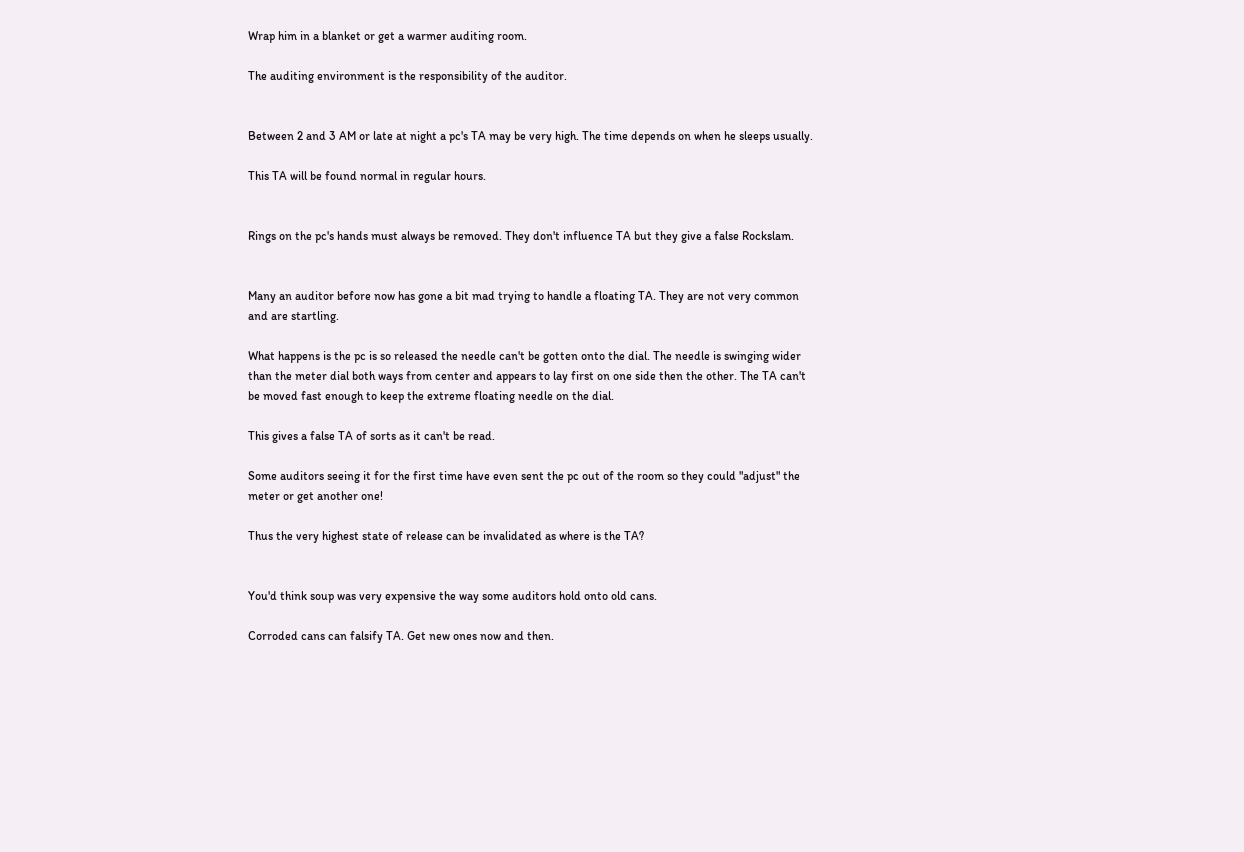Wrap him in a blanket or get a warmer auditing room.

The auditing environment is the responsibility of the auditor.


Between 2 and 3 AM or late at night a pc's TA may be very high. The time depends on when he sleeps usually.

This TA will be found normal in regular hours.


Rings on the pc's hands must always be removed. They don't influence TA but they give a false Rockslam.


Many an auditor before now has gone a bit mad trying to handle a floating TA. They are not very common and are startling.

What happens is the pc is so released the needle can't be gotten onto the dial. The needle is swinging wider than the meter dial both ways from center and appears to lay first on one side then the other. The TA can't be moved fast enough to keep the extreme floating needle on the dial.

This gives a false TA of sorts as it can't be read.

Some auditors seeing it for the first time have even sent the pc out of the room so they could "adjust" the meter or get another one!

Thus the very highest state of release can be invalidated as where is the TA?


You'd think soup was very expensive the way some auditors hold onto old cans.

Corroded cans can falsify TA. Get new ones now and then.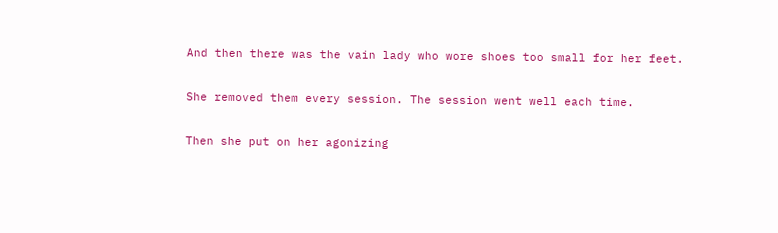And then there was the vain lady who wore shoes too small for her feet.

She removed them every session. The session went well each time.

Then she put on her agonizing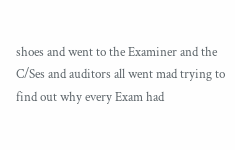shoes and went to the Examiner and the C/Ses and auditors all went mad trying to find out why every Exam had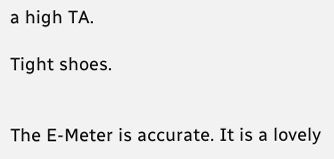a high TA.

Tight shoes.


The E-Meter is accurate. It is a lovely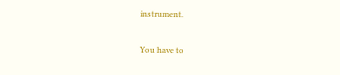instrument.

You have to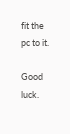fit the pc to it.

Good luck.